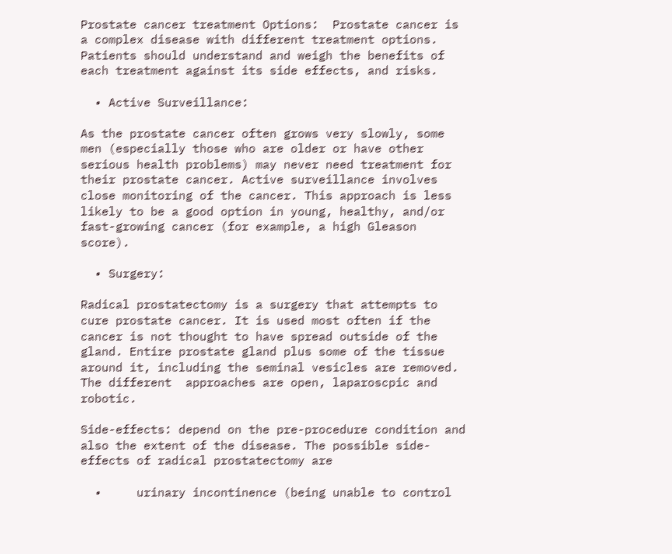Prostate cancer treatment Options:  Prostate cancer is a complex disease with different treatment options. Patients should understand and weigh the benefits of each treatment against its side effects, and risks.

  • Active Surveillance:

As the prostate cancer often grows very slowly, some men (especially those who are older or have other serious health problems) may never need treatment for their prostate cancer. Active surveillance involves close monitoring of the cancer. This approach is less likely to be a good option in young, healthy, and/or fast-growing cancer (for example, a high Gleason score).

  • Surgery:

Radical prostatectomy is a surgery that attempts to cure prostate cancer. It is used most often if the cancer is not thought to have spread outside of the gland. Entire prostate gland plus some of the tissue around it, including the seminal vesicles are removed. The different  approaches are open, laparoscpic and robotic.

Side-effects: depend on the pre-procedure condition and also the extent of the disease. The possible side-effects of radical prostatectomy are

  •     urinary incontinence (being unable to control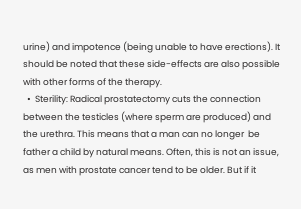urine) and impotence (being unable to have erections). It should be noted that these side-effects are also possible with other forms of the therapy.
  •  Sterility: Radical prostatectomy cuts the connection between the testicles (where sperm are produced) and the urethra. This means that a man can no longer  be father a child by natural means. Often, this is not an issue, as men with prostate cancer tend to be older. But if it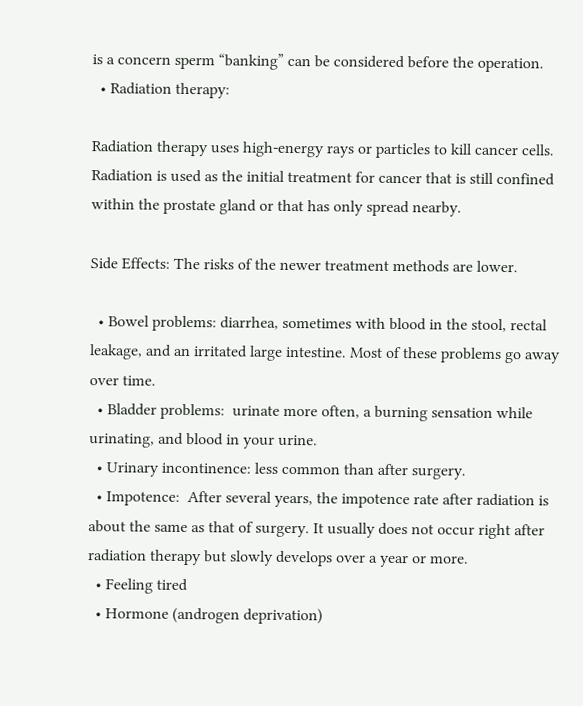is a concern sperm “banking” can be considered before the operation.
  • Radiation therapy:

Radiation therapy uses high-energy rays or particles to kill cancer cells. Radiation is used as the initial treatment for cancer that is still confined within the prostate gland or that has only spread nearby.

Side Effects: The risks of the newer treatment methods are lower.

  • Bowel problems: diarrhea, sometimes with blood in the stool, rectal leakage, and an irritated large intestine. Most of these problems go away over time.
  • Bladder problems:  urinate more often, a burning sensation while urinating, and blood in your urine.
  • Urinary incontinence: less common than after surgery.
  • Impotence:  After several years, the impotence rate after radiation is about the same as that of surgery. It usually does not occur right after radiation therapy but slowly develops over a year or more.
  • Feeling tired
  • Hormone (androgen deprivation)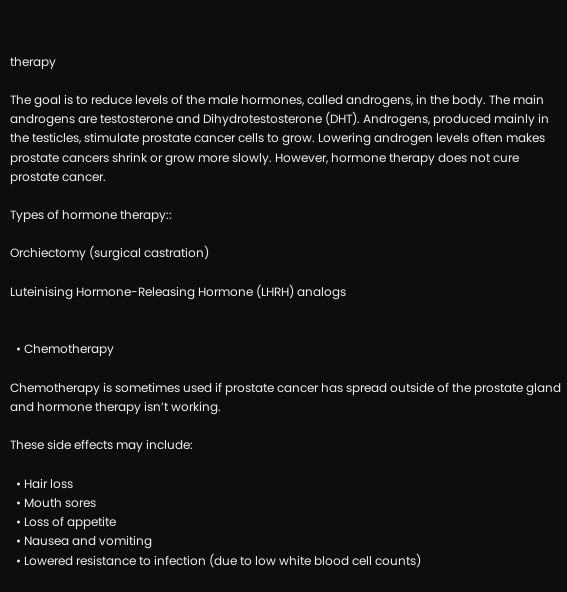therapy

The goal is to reduce levels of the male hormones, called androgens, in the body. The main androgens are testosterone and Dihydrotestosterone (DHT). Androgens, produced mainly in the testicles, stimulate prostate cancer cells to grow. Lowering androgen levels often makes prostate cancers shrink or grow more slowly. However, hormone therapy does not cure prostate cancer.

Types of hormone therapy::

Orchiectomy (surgical castration)

Luteinising Hormone-Releasing Hormone (LHRH) analogs


  • Chemotherapy

Chemotherapy is sometimes used if prostate cancer has spread outside of the prostate gland and hormone therapy isn’t working.

These side effects may include:

  • Hair loss
  • Mouth sores
  • Loss of appetite
  • Nausea and vomiting
  • Lowered resistance to infection (due to low white blood cell counts)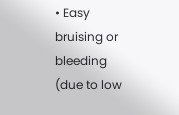• Easy bruising or bleeding (due to low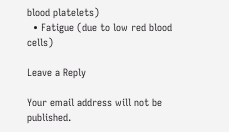blood platelets)
  • Fatigue (due to low red blood cells)

Leave a Reply

Your email address will not be published.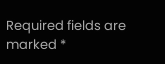Required fields are marked *